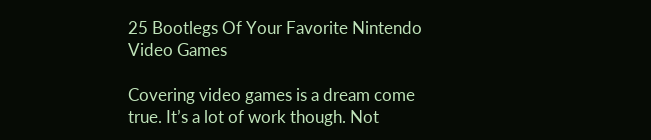25 Bootlegs Of Your Favorite Nintendo Video Games

Covering video games is a dream come true. It’s a lot of work though. Not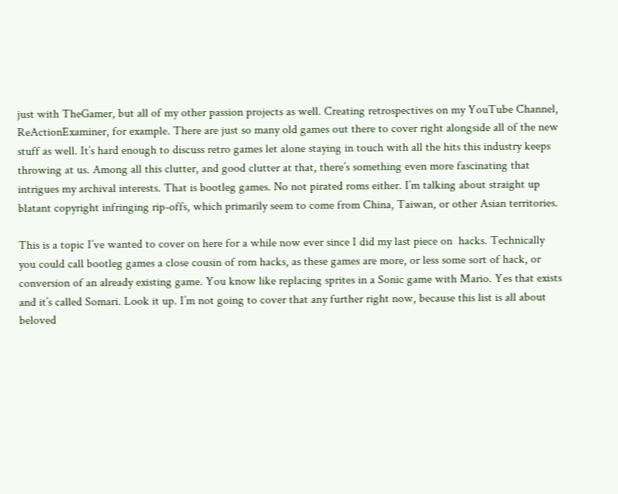just with TheGamer, but all of my other passion projects as well. Creating retrospectives on my YouTube Channel, ReActionExaminer, for example. There are just so many old games out there to cover right alongside all of the new stuff as well. It’s hard enough to discuss retro games let alone staying in touch with all the hits this industry keeps throwing at us. Among all this clutter, and good clutter at that, there’s something even more fascinating that intrigues my archival interests. That is bootleg games. No not pirated roms either. I’m talking about straight up blatant copyright infringing rip-offs, which primarily seem to come from China, Taiwan, or other Asian territories.

This is a topic I’ve wanted to cover on here for a while now ever since I did my last piece on  hacks. Technically you could call bootleg games a close cousin of rom hacks, as these games are more, or less some sort of hack, or conversion of an already existing game. You know like replacing sprites in a Sonic game with Mario. Yes that exists and it’s called Somari. Look it up. I’m not going to cover that any further right now, because this list is all about beloved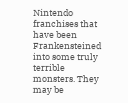Nintendo franchises that have been Frankensteined into some truly terrible monsters. They may be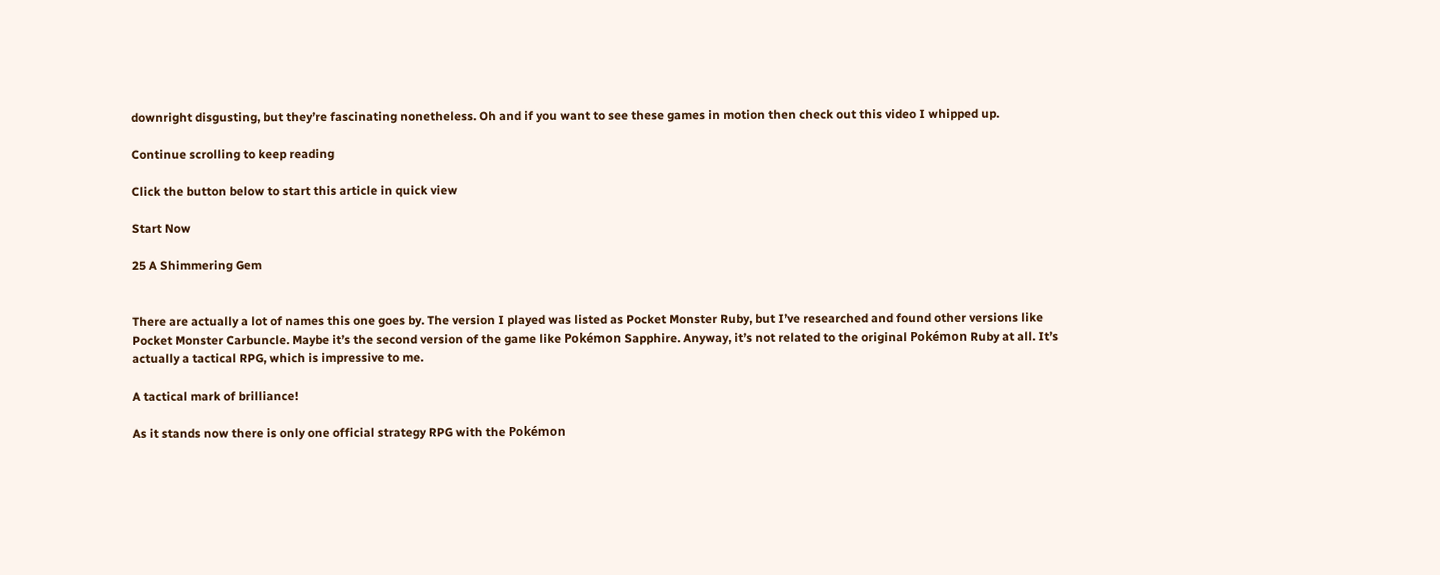downright disgusting, but they’re fascinating nonetheless. Oh and if you want to see these games in motion then check out this video I whipped up.

Continue scrolling to keep reading

Click the button below to start this article in quick view

Start Now

25 A Shimmering Gem


There are actually a lot of names this one goes by. The version I played was listed as Pocket Monster Ruby, but I’ve researched and found other versions like Pocket Monster Carbuncle. Maybe it’s the second version of the game like Pokémon Sapphire. Anyway, it’s not related to the original Pokémon Ruby at all. It’s actually a tactical RPG, which is impressive to me.

A tactical mark of brilliance!

As it stands now there is only one official strategy RPG with the Pokémon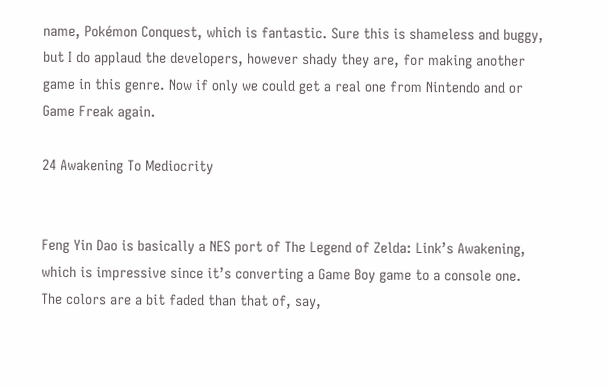name, Pokémon Conquest, which is fantastic. Sure this is shameless and buggy, but I do applaud the developers, however shady they are, for making another game in this genre. Now if only we could get a real one from Nintendo and or Game Freak again.

24 Awakening To Mediocrity


Feng Yin Dao is basically a NES port of The Legend of Zelda: Link’s Awakening, which is impressive since it’s converting a Game Boy game to a console one. The colors are a bit faded than that of, say,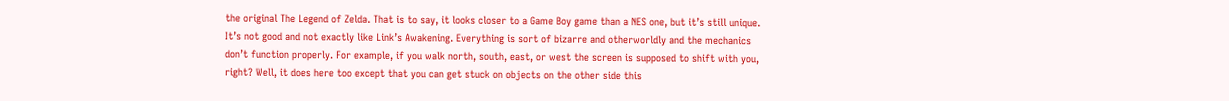the original The Legend of Zelda. That is to say, it looks closer to a Game Boy game than a NES one, but it’s still unique. It’s not good and not exactly like Link’s Awakening. Everything is sort of bizarre and otherworldly and the mechanics don’t function properly. For example, if you walk north, south, east, or west the screen is supposed to shift with you, right? Well, it does here too except that you can get stuck on objects on the other side this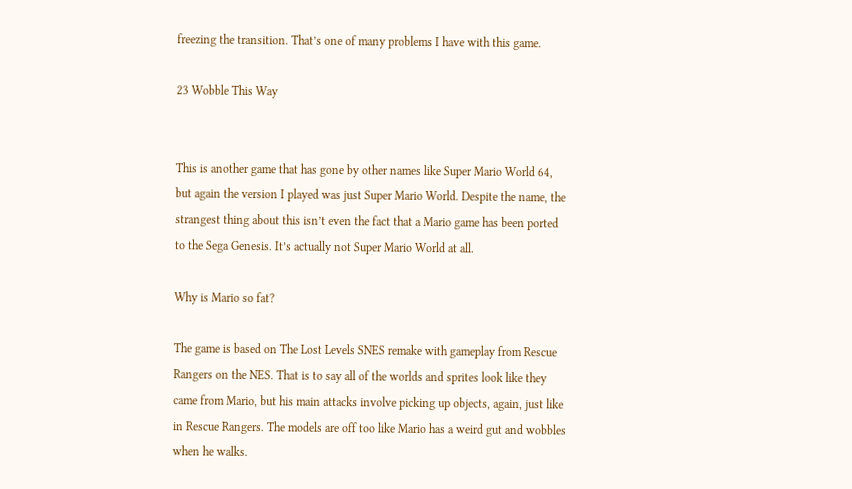freezing the transition. That’s one of many problems I have with this game.

23 Wobble This Way


This is another game that has gone by other names like Super Mario World 64, but again the version I played was just Super Mario World. Despite the name, the strangest thing about this isn’t even the fact that a Mario game has been ported to the Sega Genesis. It’s actually not Super Mario World at all.

Why is Mario so fat?

The game is based on The Lost Levels SNES remake with gameplay from Rescue Rangers on the NES. That is to say all of the worlds and sprites look like they came from Mario, but his main attacks involve picking up objects, again, just like in Rescue Rangers. The models are off too like Mario has a weird gut and wobbles when he walks.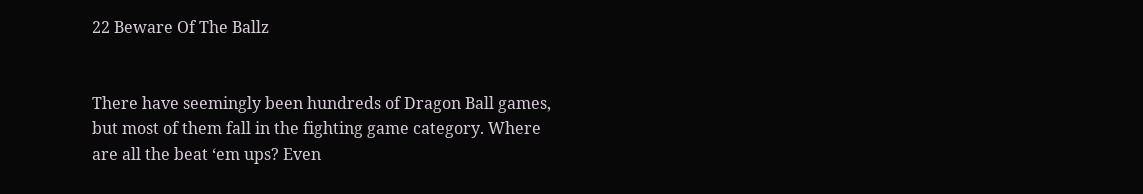22 Beware Of The Ballz


There have seemingly been hundreds of Dragon Ball games, but most of them fall in the fighting game category. Where are all the beat ‘em ups? Even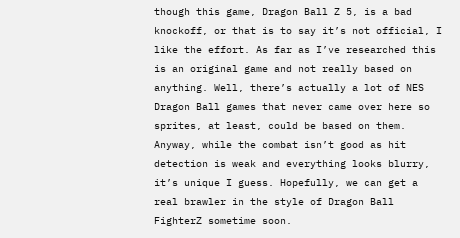though this game, Dragon Ball Z 5, is a bad knockoff, or that is to say it’s not official, I like the effort. As far as I’ve researched this is an original game and not really based on anything. Well, there’s actually a lot of NES Dragon Ball games that never came over here so sprites, at least, could be based on them. Anyway, while the combat isn’t good as hit detection is weak and everything looks blurry, it’s unique I guess. Hopefully, we can get a real brawler in the style of Dragon Ball FighterZ sometime soon.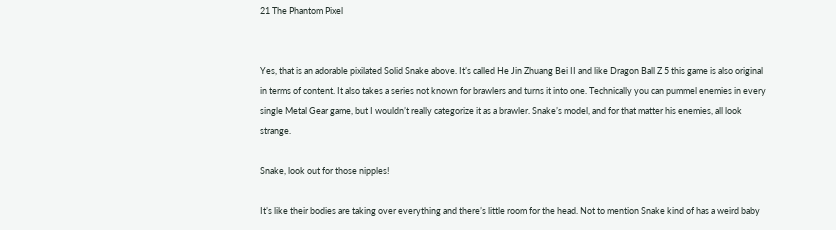21 The Phantom Pixel


Yes, that is an adorable pixilated Solid Snake above. It’s called He Jin Zhuang Bei II and like Dragon Ball Z 5 this game is also original in terms of content. It also takes a series not known for brawlers and turns it into one. Technically you can pummel enemies in every single Metal Gear game, but I wouldn’t really categorize it as a brawler. Snake’s model, and for that matter his enemies, all look strange.

Snake, look out for those nipples!

It’s like their bodies are taking over everything and there’s little room for the head. Not to mention Snake kind of has a weird baby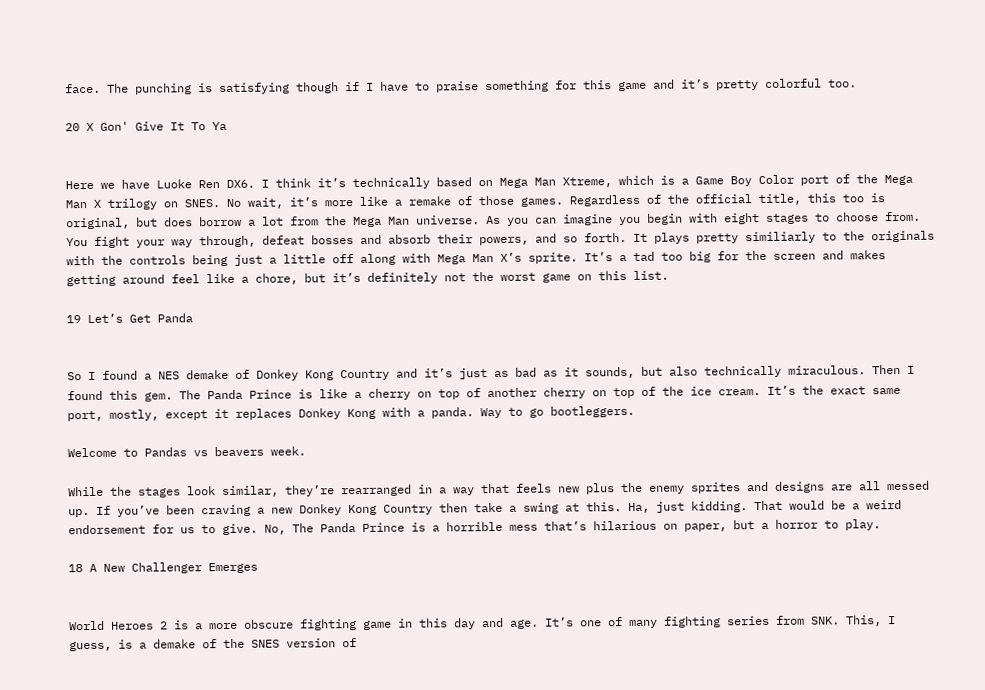face. The punching is satisfying though if I have to praise something for this game and it’s pretty colorful too.

20 X Gon' Give It To Ya


Here we have Luoke Ren DX6. I think it’s technically based on Mega Man Xtreme, which is a Game Boy Color port of the Mega Man X trilogy on SNES. No wait, it’s more like a remake of those games. Regardless of the official title, this too is original, but does borrow a lot from the Mega Man universe. As you can imagine you begin with eight stages to choose from. You fight your way through, defeat bosses and absorb their powers, and so forth. It plays pretty similiarly to the originals with the controls being just a little off along with Mega Man X’s sprite. It’s a tad too big for the screen and makes getting around feel like a chore, but it’s definitely not the worst game on this list.

19 Let’s Get Panda


So I found a NES demake of Donkey Kong Country and it’s just as bad as it sounds, but also technically miraculous. Then I found this gem. The Panda Prince is like a cherry on top of another cherry on top of the ice cream. It’s the exact same port, mostly, except it replaces Donkey Kong with a panda. Way to go bootleggers.

Welcome to Pandas vs beavers week.

While the stages look similar, they’re rearranged in a way that feels new plus the enemy sprites and designs are all messed up. If you’ve been craving a new Donkey Kong Country then take a swing at this. Ha, just kidding. That would be a weird endorsement for us to give. No, The Panda Prince is a horrible mess that’s hilarious on paper, but a horror to play.

18 A New Challenger Emerges


World Heroes 2 is a more obscure fighting game in this day and age. It’s one of many fighting series from SNK. This, I guess, is a demake of the SNES version of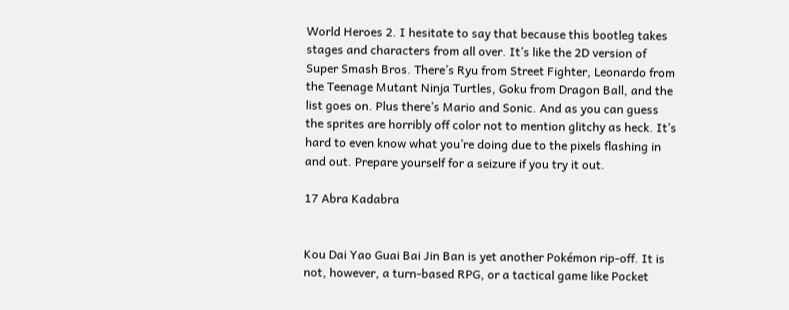World Heroes 2. I hesitate to say that because this bootleg takes stages and characters from all over. It’s like the 2D version of Super Smash Bros. There’s Ryu from Street Fighter, Leonardo from the Teenage Mutant Ninja Turtles, Goku from Dragon Ball, and the list goes on. Plus there’s Mario and Sonic. And as you can guess the sprites are horribly off color not to mention glitchy as heck. It’s hard to even know what you’re doing due to the pixels flashing in and out. Prepare yourself for a seizure if you try it out.

17 Abra Kadabra


Kou Dai Yao Guai Bai Jin Ban is yet another Pokémon rip-off. It is not, however, a turn-based RPG, or a tactical game like Pocket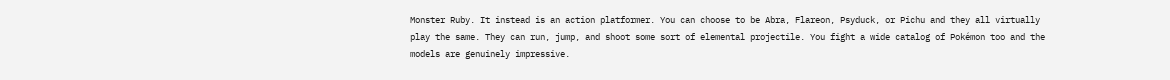Monster Ruby. It instead is an action platformer. You can choose to be Abra, Flareon, Psyduck, or Pichu and they all virtually play the same. They can run, jump, and shoot some sort of elemental projectile. You fight a wide catalog of Pokémon too and the models are genuinely impressive.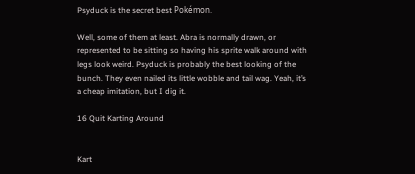Psyduck is the secret best Pokémon.

Well, some of them at least. Abra is normally drawn, or represented to be sitting so having his sprite walk around with legs look weird. Psyduck is probably the best looking of the bunch. They even nailed its little wobble and tail wag. Yeah, it’s a cheap imitation, but I dig it.

16 Quit Karting Around


Kart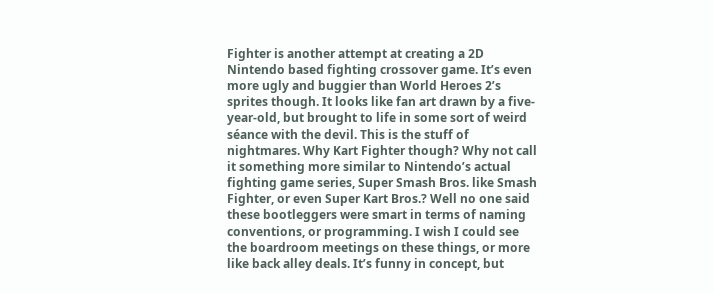Fighter is another attempt at creating a 2D Nintendo based fighting crossover game. It’s even more ugly and buggier than World Heroes 2’s sprites though. It looks like fan art drawn by a five-year-old, but brought to life in some sort of weird séance with the devil. This is the stuff of nightmares. Why Kart Fighter though? Why not call it something more similar to Nintendo’s actual fighting game series, Super Smash Bros. like Smash Fighter, or even Super Kart Bros.? Well no one said these bootleggers were smart in terms of naming conventions, or programming. I wish I could see the boardroom meetings on these things, or more like back alley deals. It’s funny in concept, but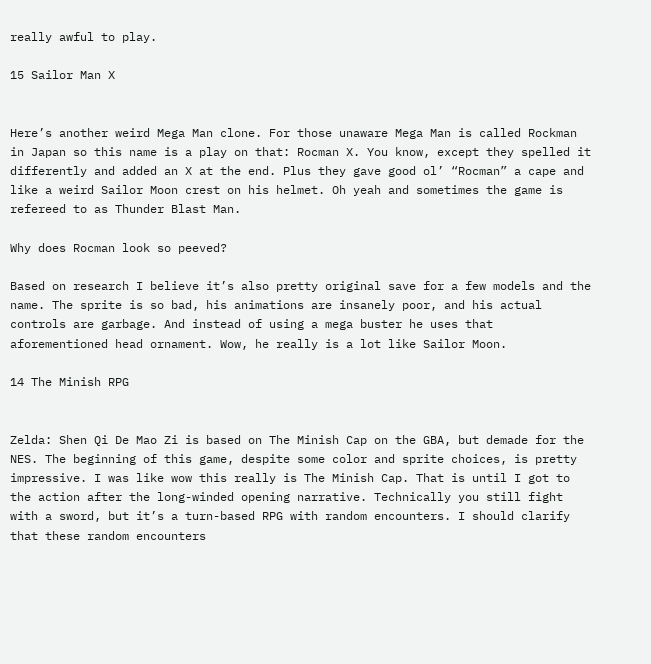really awful to play.

15 Sailor Man X


Here’s another weird Mega Man clone. For those unaware Mega Man is called Rockman in Japan so this name is a play on that: Rocman X. You know, except they spelled it differently and added an X at the end. Plus they gave good ol’ “Rocman” a cape and like a weird Sailor Moon crest on his helmet. Oh yeah and sometimes the game is refereed to as Thunder Blast Man.

Why does Rocman look so peeved?

Based on research I believe it’s also pretty original save for a few models and the name. The sprite is so bad, his animations are insanely poor, and his actual controls are garbage. And instead of using a mega buster he uses that aforementioned head ornament. Wow, he really is a lot like Sailor Moon.

14 The Minish RPG


Zelda: Shen Qi De Mao Zi is based on The Minish Cap on the GBA, but demade for the NES. The beginning of this game, despite some color and sprite choices, is pretty impressive. I was like wow this really is The Minish Cap. That is until I got to the action after the long-winded opening narrative. Technically you still fight with a sword, but it’s a turn-based RPG with random encounters. I should clarify that these random encounters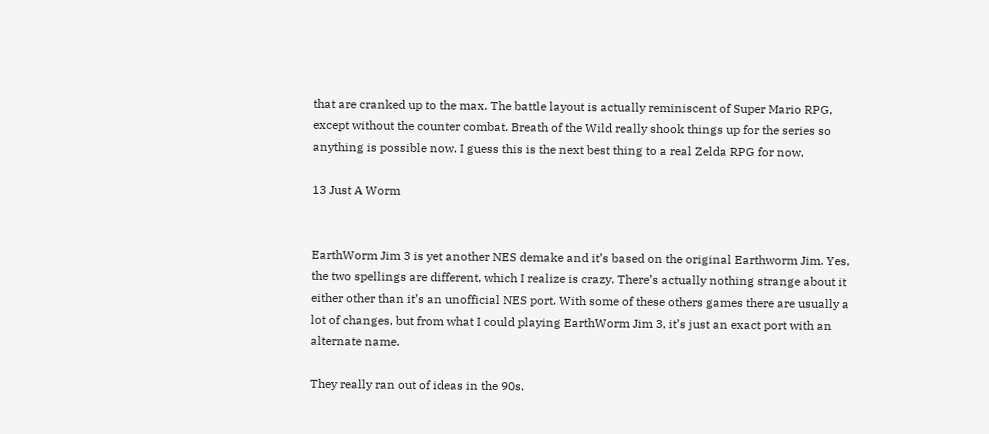that are cranked up to the max. The battle layout is actually reminiscent of Super Mario RPG, except without the counter combat. Breath of the Wild really shook things up for the series so anything is possible now. I guess this is the next best thing to a real Zelda RPG for now.

13 Just A Worm


EarthWorm Jim 3 is yet another NES demake and it’s based on the original Earthworm Jim. Yes, the two spellings are different, which I realize is crazy. There’s actually nothing strange about it either other than it’s an unofficial NES port. With some of these others games there are usually a lot of changes, but from what I could playing EarthWorm Jim 3, it’s just an exact port with an alternate name.

They really ran out of ideas in the 90s.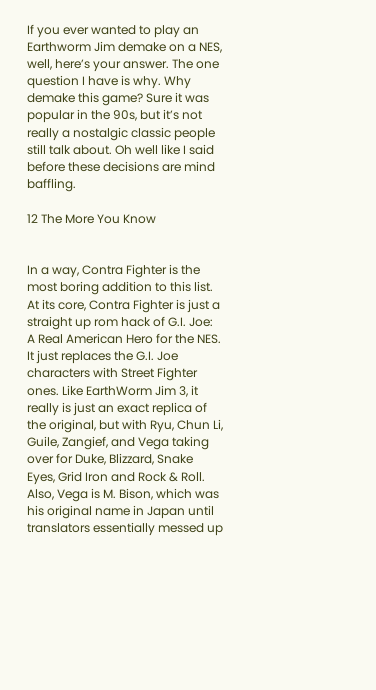If you ever wanted to play an Earthworm Jim demake on a NES, well, here’s your answer. The one question I have is why. Why demake this game? Sure it was popular in the 90s, but it’s not really a nostalgic classic people still talk about. Oh well like I said before these decisions are mind baffling.

12 The More You Know


In a way, Contra Fighter is the most boring addition to this list. At its core, Contra Fighter is just a straight up rom hack of G.I. Joe: A Real American Hero for the NES. It just replaces the G.I. Joe characters with Street Fighter ones. Like EarthWorm Jim 3, it really is just an exact replica of the original, but with Ryu, Chun Li, Guile, Zangief, and Vega taking over for Duke, Blizzard, Snake Eyes, Grid Iron and Rock & Roll. Also, Vega is M. Bison, which was his original name in Japan until translators essentially messed up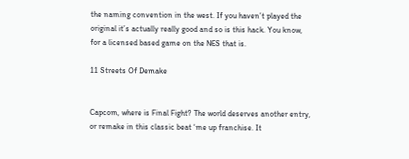the naming convention in the west. If you haven’t played the original it’s actually really good and so is this hack. You know, for a licensed based game on the NES that is.

11 Streets Of Demake


Capcom, where is Final Fight? The world deserves another entry, or remake in this classic beat ‘me up franchise. It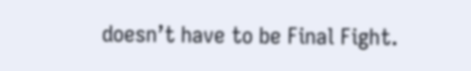doesn’t have to be Final Fight.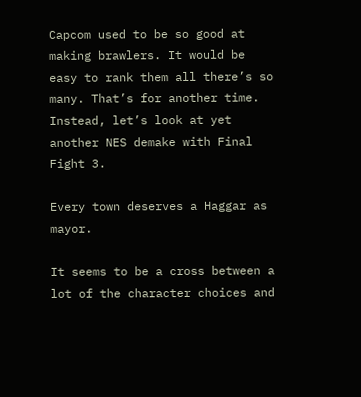Capcom used to be so good at making brawlers. It would be easy to rank them all there’s so many. That’s for another time. Instead, let’s look at yet another NES demake with Final Fight 3.

Every town deserves a Haggar as mayor.

It seems to be a cross between a lot of the character choices and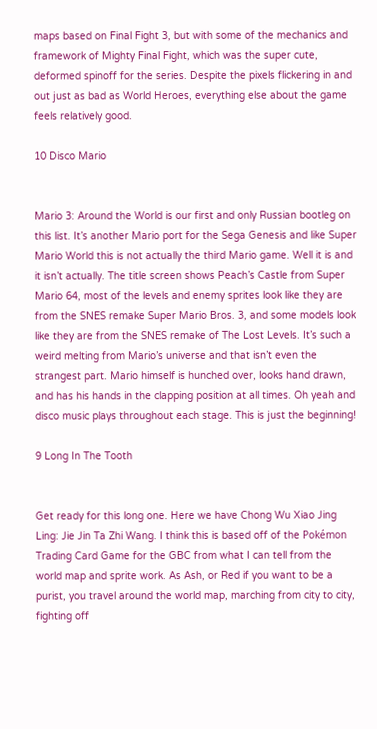maps based on Final Fight 3, but with some of the mechanics and framework of Mighty Final Fight, which was the super cute, deformed spinoff for the series. Despite the pixels flickering in and out just as bad as World Heroes, everything else about the game feels relatively good.

10 Disco Mario


Mario 3: Around the World is our first and only Russian bootleg on this list. It’s another Mario port for the Sega Genesis and like Super Mario World this is not actually the third Mario game. Well it is and it isn’t actually. The title screen shows Peach’s Castle from Super Mario 64, most of the levels and enemy sprites look like they are from the SNES remake Super Mario Bros. 3, and some models look like they are from the SNES remake of The Lost Levels. It’s such a weird melting from Mario’s universe and that isn’t even the strangest part. Mario himself is hunched over, looks hand drawn, and has his hands in the clapping position at all times. Oh yeah and disco music plays throughout each stage. This is just the beginning!

9 Long In The Tooth


Get ready for this long one. Here we have Chong Wu Xiao Jing Ling: Jie Jin Ta Zhi Wang. I think this is based off of the Pokémon Trading Card Game for the GBC from what I can tell from the world map and sprite work. As Ash, or Red if you want to be a purist, you travel around the world map, marching from city to city, fighting off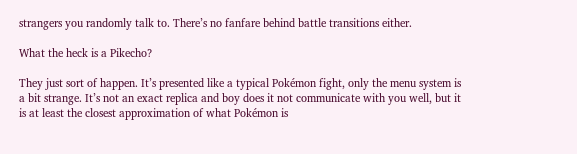strangers you randomly talk to. There’s no fanfare behind battle transitions either.

What the heck is a Pikecho?

They just sort of happen. It’s presented like a typical Pokémon fight, only the menu system is a bit strange. It’s not an exact replica and boy does it not communicate with you well, but it is at least the closest approximation of what Pokémon is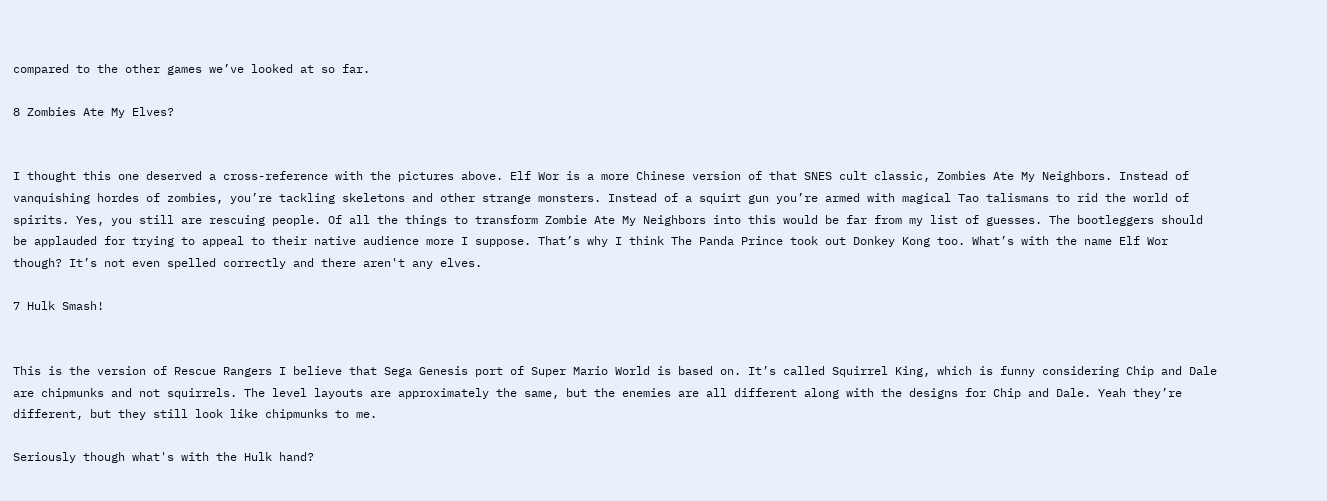compared to the other games we’ve looked at so far.

8 Zombies Ate My Elves?


I thought this one deserved a cross-reference with the pictures above. Elf Wor is a more Chinese version of that SNES cult classic, Zombies Ate My Neighbors. Instead of vanquishing hordes of zombies, you’re tackling skeletons and other strange monsters. Instead of a squirt gun you’re armed with magical Tao talismans to rid the world of spirits. Yes, you still are rescuing people. Of all the things to transform Zombie Ate My Neighbors into this would be far from my list of guesses. The bootleggers should be applauded for trying to appeal to their native audience more I suppose. That’s why I think The Panda Prince took out Donkey Kong too. What’s with the name Elf Wor though? It’s not even spelled correctly and there aren't any elves.

7 Hulk Smash!


This is the version of Rescue Rangers I believe that Sega Genesis port of Super Mario World is based on. It’s called Squirrel King, which is funny considering Chip and Dale are chipmunks and not squirrels. The level layouts are approximately the same, but the enemies are all different along with the designs for Chip and Dale. Yeah they’re different, but they still look like chipmunks to me.

Seriously though what's with the Hulk hand?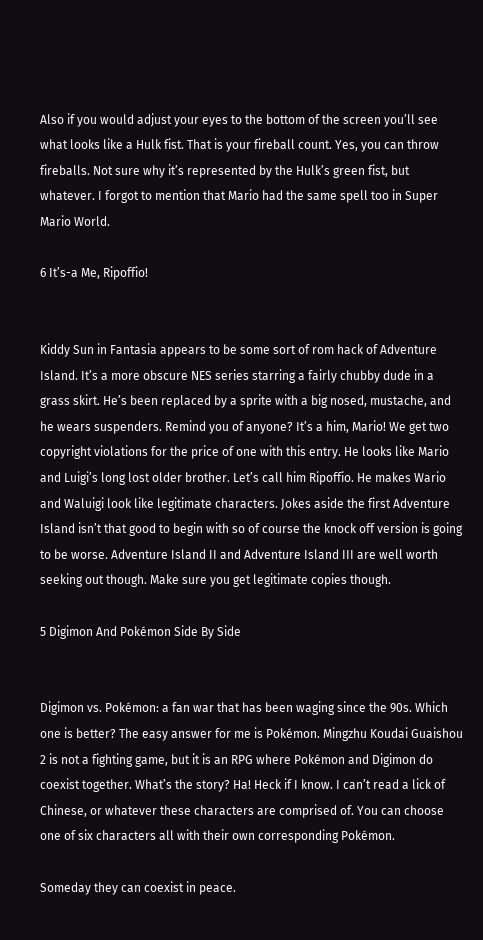Also if you would adjust your eyes to the bottom of the screen you’ll see what looks like a Hulk fist. That is your fireball count. Yes, you can throw fireballs. Not sure why it’s represented by the Hulk’s green fist, but whatever. I forgot to mention that Mario had the same spell too in Super Mario World.

6 It’s-a Me, Ripoffio!


Kiddy Sun in Fantasia appears to be some sort of rom hack of Adventure Island. It’s a more obscure NES series starring a fairly chubby dude in a grass skirt. He’s been replaced by a sprite with a big nosed, mustache, and he wears suspenders. Remind you of anyone? It’s a him, Mario! We get two copyright violations for the price of one with this entry. He looks like Mario and Luigi’s long lost older brother. Let’s call him Ripoffio. He makes Wario and Waluigi look like legitimate characters. Jokes aside the first Adventure Island isn’t that good to begin with so of course the knock off version is going to be worse. Adventure Island II and Adventure Island III are well worth seeking out though. Make sure you get legitimate copies though.

5 Digimon And Pokémon Side By Side


Digimon vs. Pokémon: a fan war that has been waging since the 90s. Which one is better? The easy answer for me is Pokémon. Mingzhu Koudai Guaishou 2 is not a fighting game, but it is an RPG where Pokémon and Digimon do coexist together. What’s the story? Ha! Heck if I know. I can’t read a lick of Chinese, or whatever these characters are comprised of. You can choose one of six characters all with their own corresponding Pokémon.

Someday they can coexist in peace.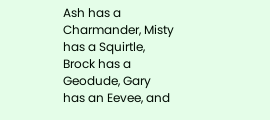Ash has a Charmander, Misty has a Squirtle, Brock has a Geodude, Gary has an Eevee, and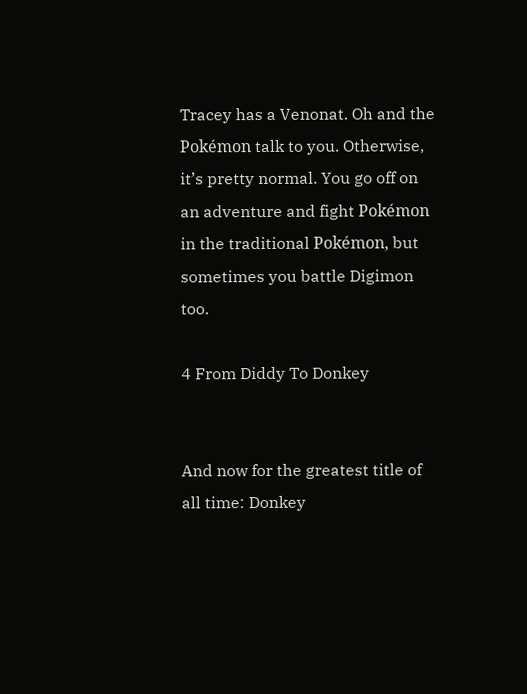Tracey has a Venonat. Oh and the Pokémon talk to you. Otherwise, it’s pretty normal. You go off on an adventure and fight Pokémon in the traditional Pokémon, but sometimes you battle Digimon too.

4 From Diddy To Donkey


And now for the greatest title of all time: Donkey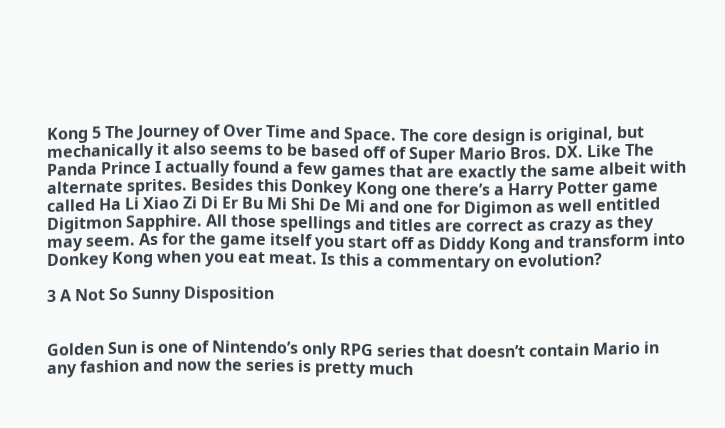Kong 5 The Journey of Over Time and Space. The core design is original, but mechanically it also seems to be based off of Super Mario Bros. DX. Like The Panda Prince I actually found a few games that are exactly the same albeit with alternate sprites. Besides this Donkey Kong one there’s a Harry Potter game called Ha Li Xiao Zi Di Er Bu Mi Shi De Mi and one for Digimon as well entitled Digitmon Sapphire. All those spellings and titles are correct as crazy as they may seem. As for the game itself you start off as Diddy Kong and transform into Donkey Kong when you eat meat. Is this a commentary on evolution?

3 A Not So Sunny Disposition


Golden Sun is one of Nintendo’s only RPG series that doesn’t contain Mario in any fashion and now the series is pretty much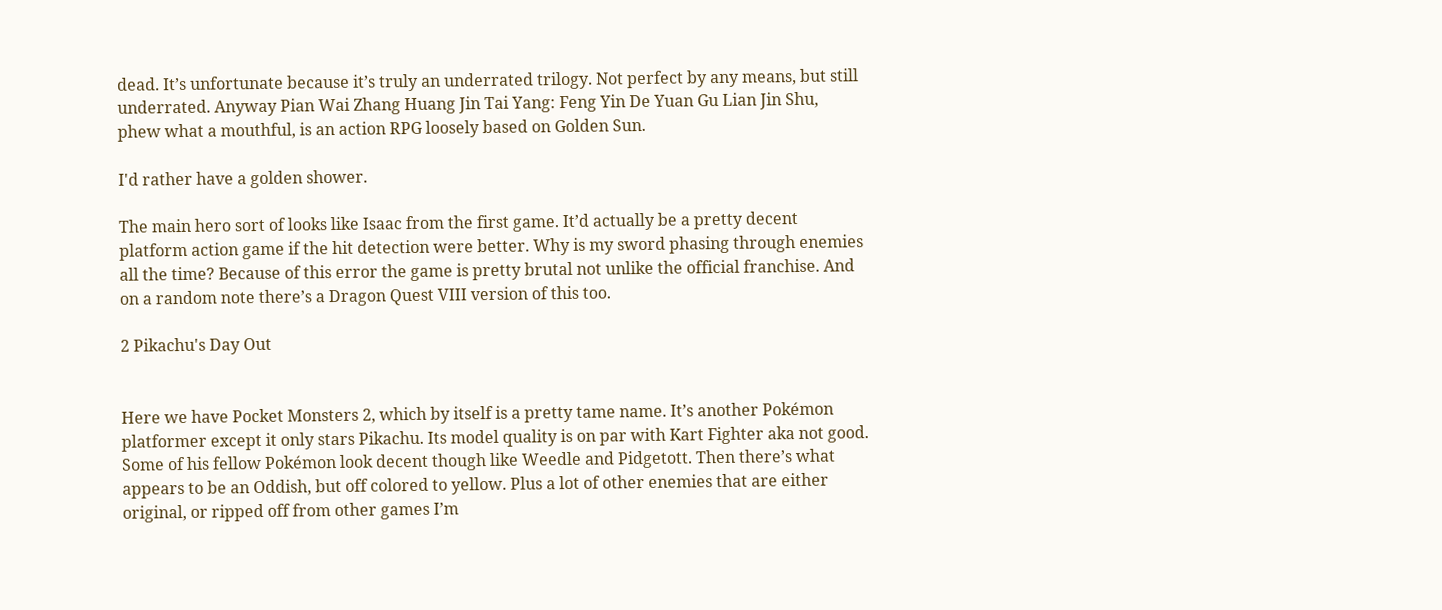dead. It’s unfortunate because it’s truly an underrated trilogy. Not perfect by any means, but still underrated. Anyway Pian Wai Zhang Huang Jin Tai Yang: Feng Yin De Yuan Gu Lian Jin Shu, phew what a mouthful, is an action RPG loosely based on Golden Sun.

I'd rather have a golden shower.

The main hero sort of looks like Isaac from the first game. It’d actually be a pretty decent platform action game if the hit detection were better. Why is my sword phasing through enemies all the time? Because of this error the game is pretty brutal not unlike the official franchise. And on a random note there’s a Dragon Quest VIII version of this too.

2 Pikachu's Day Out


Here we have Pocket Monsters 2, which by itself is a pretty tame name. It’s another Pokémon platformer except it only stars Pikachu. Its model quality is on par with Kart Fighter aka not good. Some of his fellow Pokémon look decent though like Weedle and Pidgetott. Then there’s what appears to be an Oddish, but off colored to yellow. Plus a lot of other enemies that are either original, or ripped off from other games I’m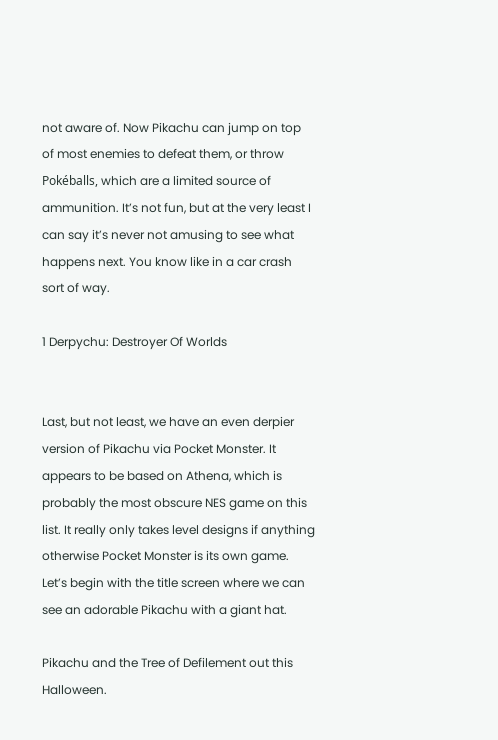not aware of. Now Pikachu can jump on top of most enemies to defeat them, or throw Pokéballs, which are a limited source of ammunition. It’s not fun, but at the very least I can say it’s never not amusing to see what happens next. You know like in a car crash sort of way.

1 Derpychu: Destroyer Of Worlds


Last, but not least, we have an even derpier version of Pikachu via Pocket Monster. It appears to be based on Athena, which is probably the most obscure NES game on this list. It really only takes level designs if anything otherwise Pocket Monster is its own game. Let’s begin with the title screen where we can see an adorable Pikachu with a giant hat.

Pikachu and the Tree of Defilement out this Halloween.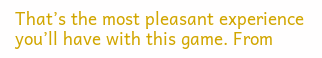That’s the most pleasant experience you’ll have with this game. From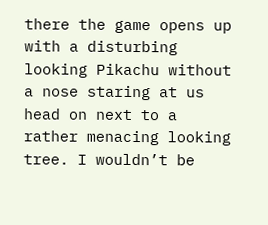there the game opens up with a disturbing looking Pikachu without a nose staring at us head on next to a rather menacing looking tree. I wouldn’t be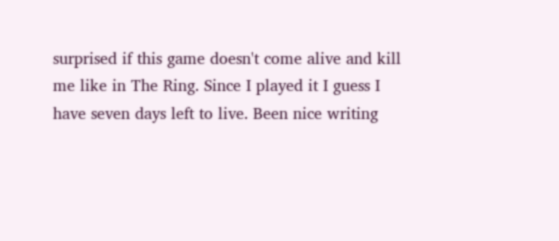surprised if this game doesn't come alive and kill me like in The Ring. Since I played it I guess I have seven days left to live. Been nice writing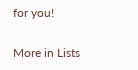for you!

More in Lists